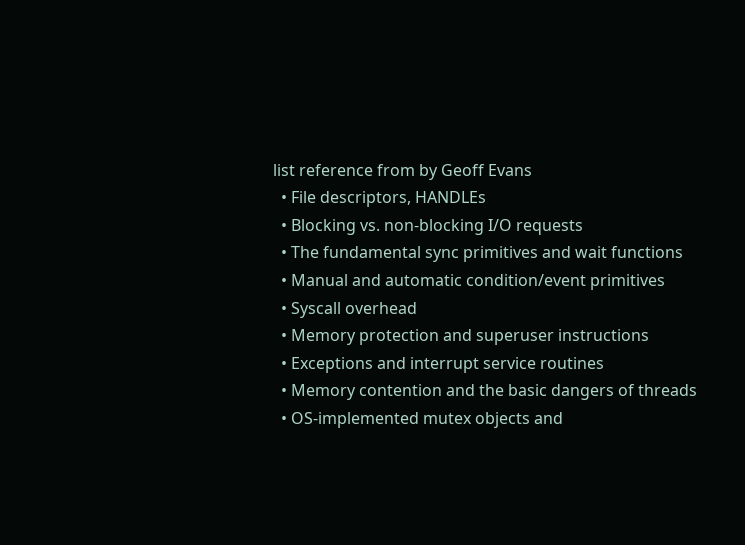list reference from by Geoff Evans
  • File descriptors, HANDLEs
  • Blocking vs. non-blocking I/O requests
  • The fundamental sync primitives and wait functions
  • Manual and automatic condition/event primitives
  • Syscall overhead
  • Memory protection and superuser instructions
  • Exceptions and interrupt service routines
  • Memory contention and the basic dangers of threads
  • OS-implemented mutex objects and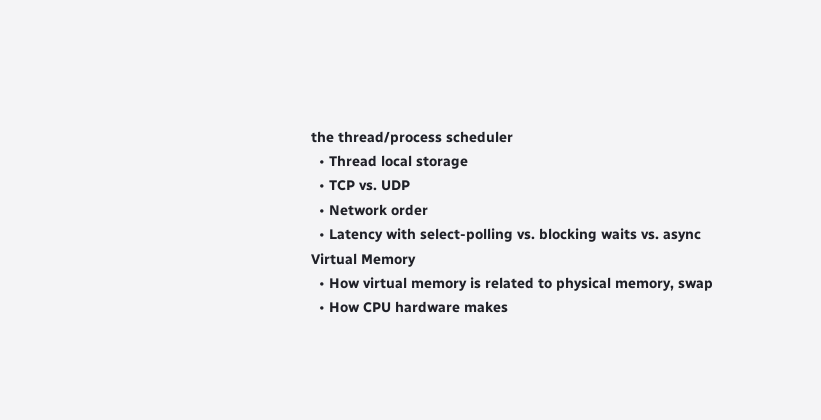the thread/process scheduler
  • Thread local storage
  • TCP vs. UDP
  • Network order
  • Latency with select-polling vs. blocking waits vs. async
Virtual Memory
  • How virtual memory is related to physical memory, swap
  • How CPU hardware makes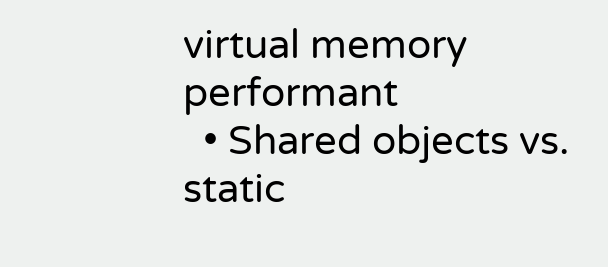virtual memory performant
  • Shared objects vs. static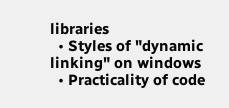libraries
  • Styles of "dynamic linking" on windows
  • Practicality of code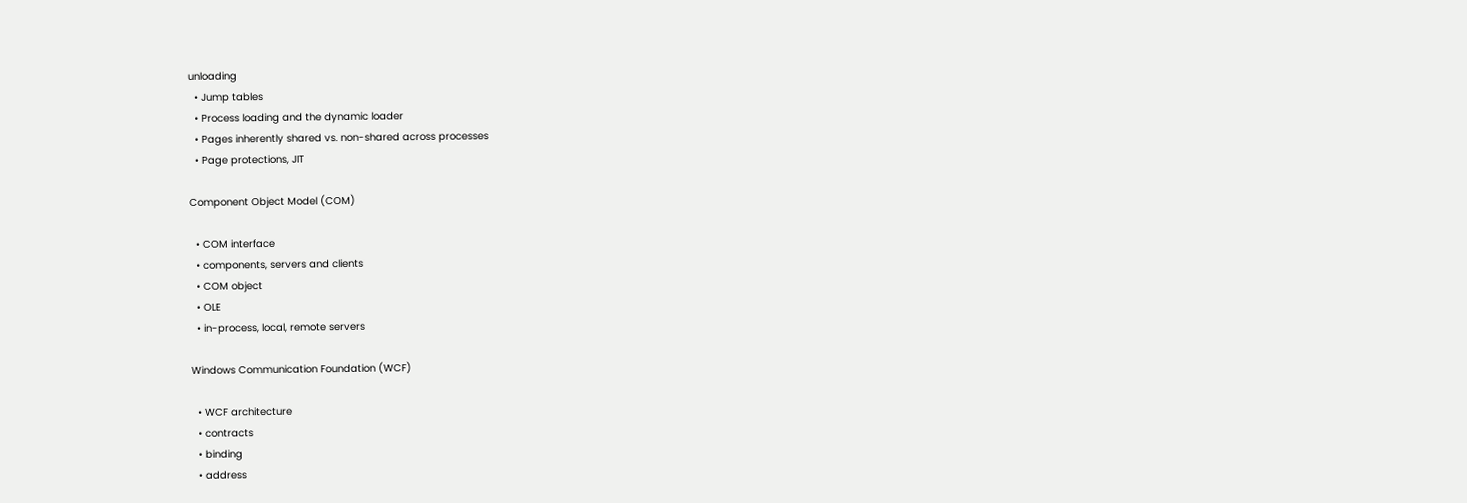unloading
  • Jump tables
  • Process loading and the dynamic loader
  • Pages inherently shared vs. non-shared across processes
  • Page protections, JIT

Component Object Model (COM)

  • COM interface
  • components, servers and clients
  • COM object
  • OLE
  • in-process, local, remote servers

Windows Communication Foundation (WCF)

  • WCF architecture
  • contracts
  • binding
  • address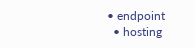• endpoint
  • hosting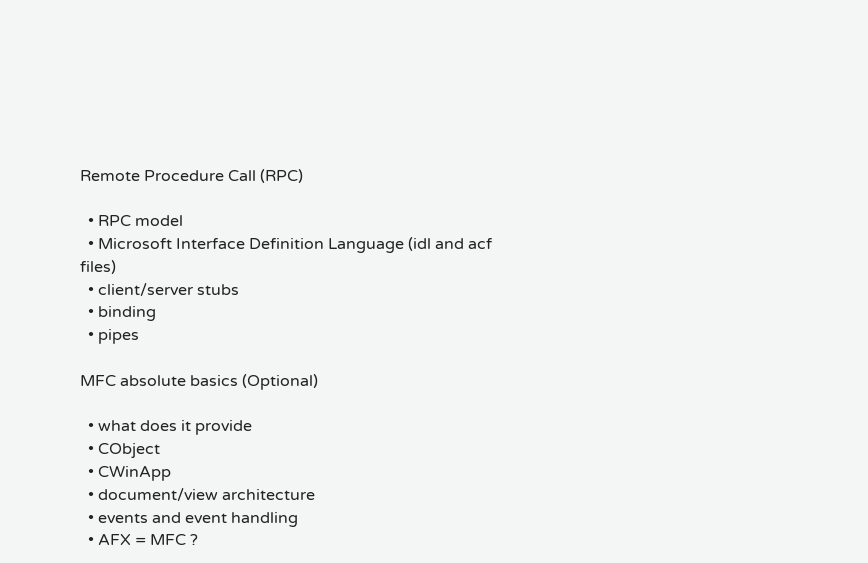Remote Procedure Call (RPC)

  • RPC model
  • Microsoft Interface Definition Language (idl and acf files)
  • client/server stubs
  • binding
  • pipes

MFC absolute basics (Optional)

  • what does it provide
  • CObject
  • CWinApp
  • document/view architecture
  • events and event handling
  • AFX = MFC ?